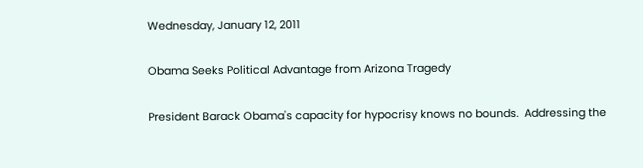Wednesday, January 12, 2011

Obama Seeks Political Advantage from Arizona Tragedy

President Barack Obama's capacity for hypocrisy knows no bounds.  Addressing the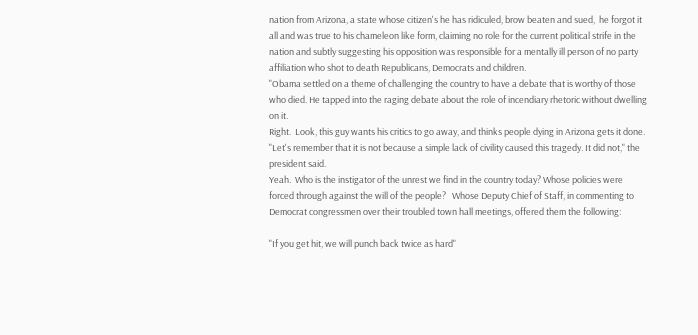nation from Arizona, a state whose citizen's he has ridiculed, brow beaten and sued,  he forgot it all and was true to his chameleon like form, claiming no role for the current political strife in the nation and subtly suggesting his opposition was responsible for a mentally ill person of no party affiliation who shot to death Republicans, Democrats and children.
"Obama settled on a theme of challenging the country to have a debate that is worthy of those who died. He tapped into the raging debate about the role of incendiary rhetoric without dwelling on it.
Right.  Look, this guy wants his critics to go away, and thinks people dying in Arizona gets it done.
"Let's remember that it is not because a simple lack of civility caused this tragedy. It did not," the president said.
Yeah.  Who is the instigator of the unrest we find in the country today? Whose policies were forced through against the will of the people?   Whose Deputy Chief of Staff, in commenting to Democrat congressmen over their troubled town hall meetings, offered them the following:

"If you get hit, we will punch back twice as hard"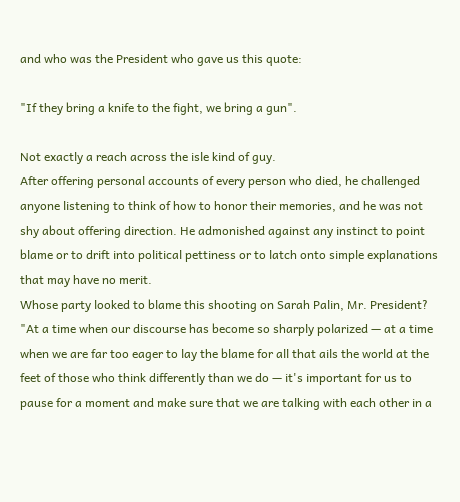and who was the President who gave us this quote:

"If they bring a knife to the fight, we bring a gun".

Not exactly a reach across the isle kind of guy.
After offering personal accounts of every person who died, he challenged anyone listening to think of how to honor their memories, and he was not shy about offering direction. He admonished against any instinct to point blame or to drift into political pettiness or to latch onto simple explanations that may have no merit.
Whose party looked to blame this shooting on Sarah Palin, Mr. President?
"At a time when our discourse has become so sharply polarized — at a time when we are far too eager to lay the blame for all that ails the world at the feet of those who think differently than we do — it's important for us to pause for a moment and make sure that we are talking with each other in a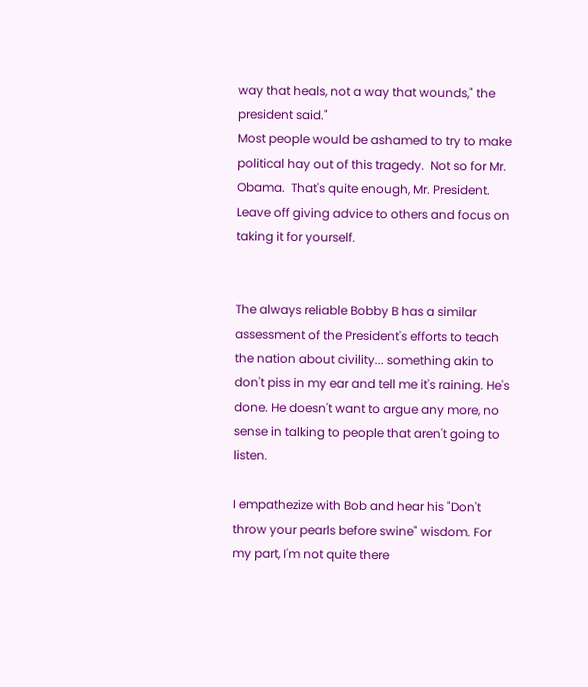way that heals, not a way that wounds," the president said."
Most people would be ashamed to try to make political hay out of this tragedy.  Not so for Mr. Obama.  That's quite enough, Mr. President.  Leave off giving advice to others and focus on taking it for yourself.


The always reliable Bobby B has a similar assessment of the President's efforts to teach the nation about civility... something akin to don't piss in my ear and tell me it's raining. He's done. He doesn't want to argue any more, no sense in talking to people that aren't going to listen.

I empathezize with Bob and hear his "Don't throw your pearls before swine" wisdom. For my part, I'm not quite there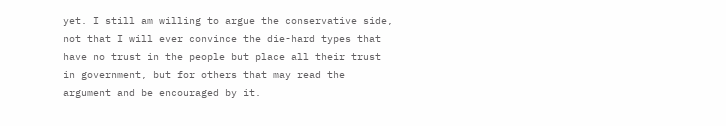yet. I still am willing to argue the conservative side, not that I will ever convince the die-hard types that have no trust in the people but place all their trust in government, but for others that may read the argument and be encouraged by it.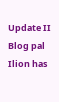Update II
Blog pal Ilion has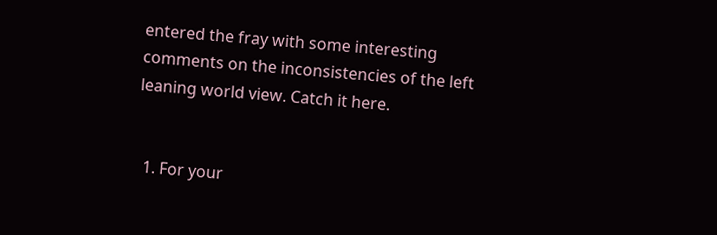entered the fray with some interesting comments on the inconsistencies of the left leaning world view. Catch it here.


  1. For your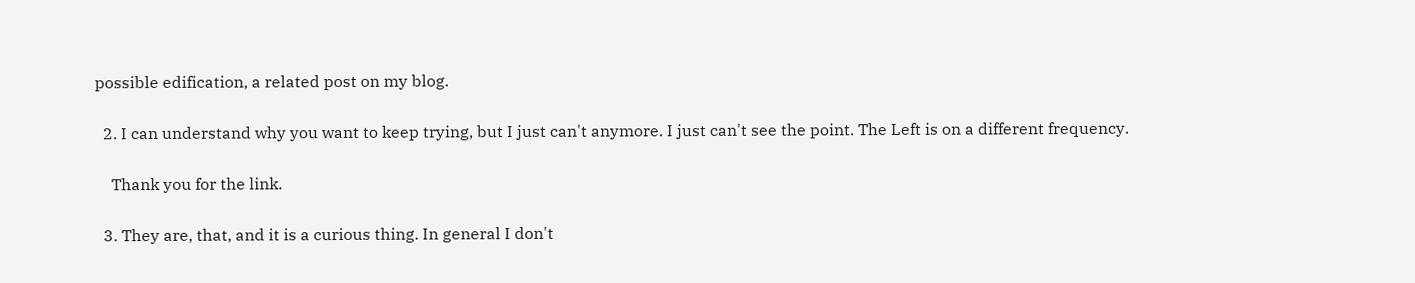possible edification, a related post on my blog.

  2. I can understand why you want to keep trying, but I just can't anymore. I just can't see the point. The Left is on a different frequency.

    Thank you for the link.

  3. They are, that, and it is a curious thing. In general I don't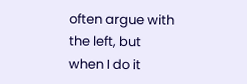often argue with the left, but when I do it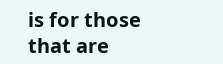is for those that are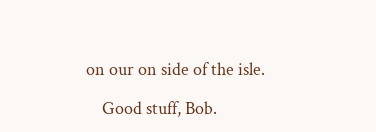on our on side of the isle.

    Good stuff, Bob.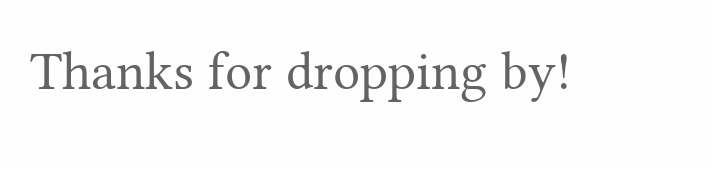Thanks for dropping by!